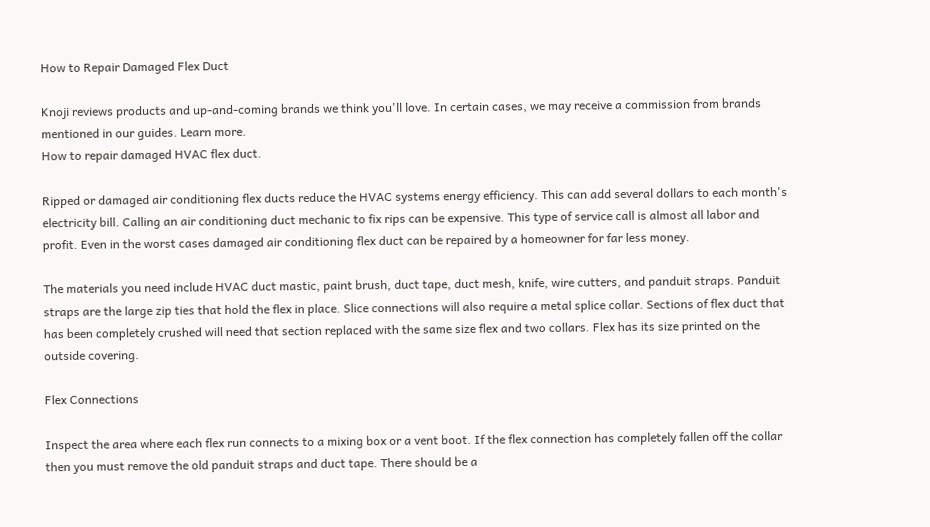How to Repair Damaged Flex Duct

Knoji reviews products and up-and-coming brands we think you'll love. In certain cases, we may receive a commission from brands mentioned in our guides. Learn more.
How to repair damaged HVAC flex duct.

Ripped or damaged air conditioning flex ducts reduce the HVAC systems energy efficiency. This can add several dollars to each month's electricity bill. Calling an air conditioning duct mechanic to fix rips can be expensive. This type of service call is almost all labor and profit. Even in the worst cases damaged air conditioning flex duct can be repaired by a homeowner for far less money.

The materials you need include HVAC duct mastic, paint brush, duct tape, duct mesh, knife, wire cutters, and panduit straps. Panduit straps are the large zip ties that hold the flex in place. Slice connections will also require a metal splice collar. Sections of flex duct that has been completely crushed will need that section replaced with the same size flex and two collars. Flex has its size printed on the outside covering.

Flex Connections

Inspect the area where each flex run connects to a mixing box or a vent boot. If the flex connection has completely fallen off the collar then you must remove the old panduit straps and duct tape. There should be a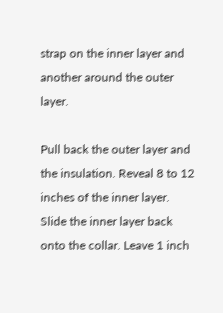strap on the inner layer and another around the outer layer.

Pull back the outer layer and the insulation. Reveal 8 to 12 inches of the inner layer. Slide the inner layer back onto the collar. Leave 1 inch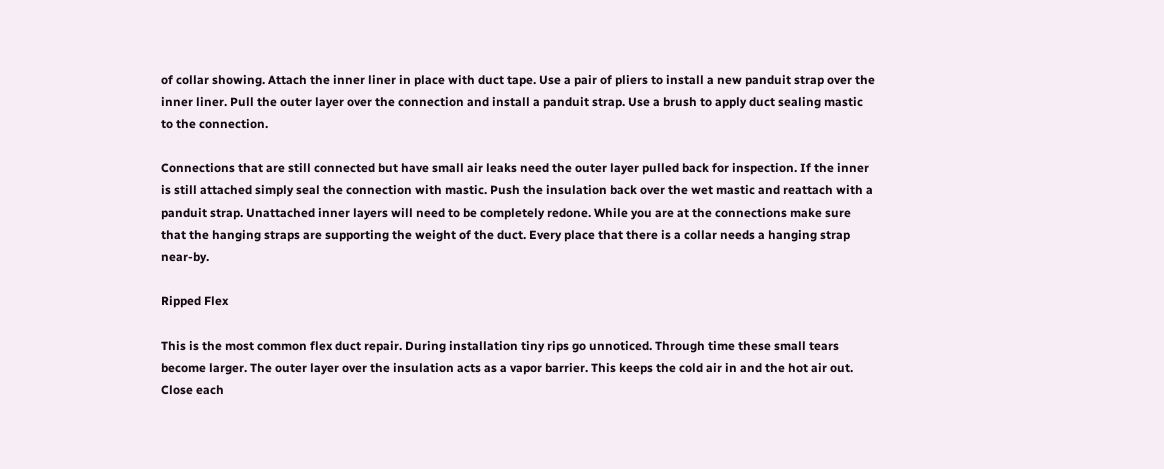of collar showing. Attach the inner liner in place with duct tape. Use a pair of pliers to install a new panduit strap over the inner liner. Pull the outer layer over the connection and install a panduit strap. Use a brush to apply duct sealing mastic to the connection.

Connections that are still connected but have small air leaks need the outer layer pulled back for inspection. If the inner is still attached simply seal the connection with mastic. Push the insulation back over the wet mastic and reattach with a panduit strap. Unattached inner layers will need to be completely redone. While you are at the connections make sure that the hanging straps are supporting the weight of the duct. Every place that there is a collar needs a hanging strap near-by.

Ripped Flex

This is the most common flex duct repair. During installation tiny rips go unnoticed. Through time these small tears become larger. The outer layer over the insulation acts as a vapor barrier. This keeps the cold air in and the hot air out. Close each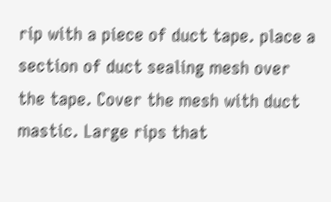rip with a piece of duct tape. place a section of duct sealing mesh over the tape. Cover the mesh with duct mastic. Large rips that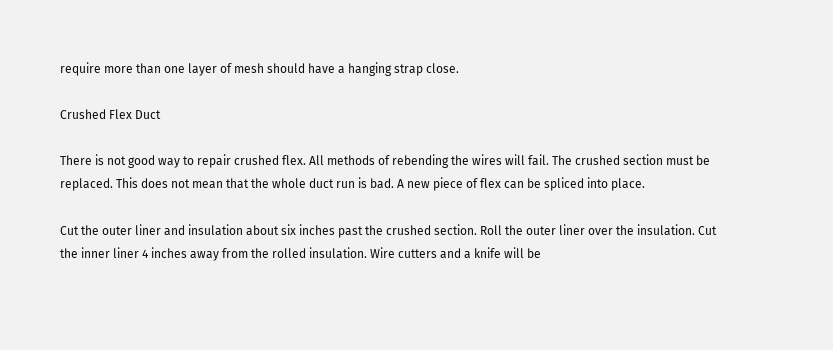require more than one layer of mesh should have a hanging strap close.

Crushed Flex Duct

There is not good way to repair crushed flex. All methods of rebending the wires will fail. The crushed section must be replaced. This does not mean that the whole duct run is bad. A new piece of flex can be spliced into place.

Cut the outer liner and insulation about six inches past the crushed section. Roll the outer liner over the insulation. Cut the inner liner 4 inches away from the rolled insulation. Wire cutters and a knife will be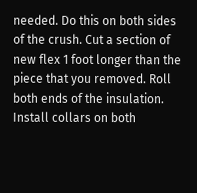needed. Do this on both sides of the crush. Cut a section of new flex 1 foot longer than the piece that you removed. Roll both ends of the insulation. Install collars on both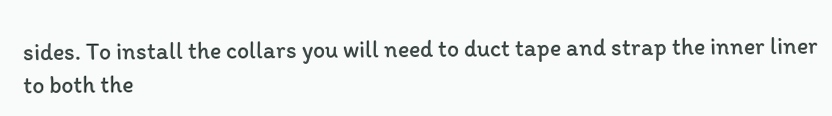sides. To install the collars you will need to duct tape and strap the inner liner to both the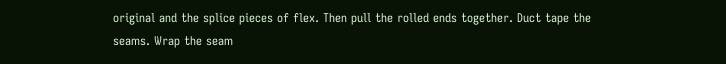original and the splice pieces of flex. Then pull the rolled ends together. Duct tape the seams. Wrap the seam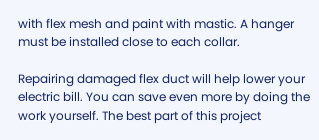with flex mesh and paint with mastic. A hanger must be installed close to each collar.

Repairing damaged flex duct will help lower your electric bill. You can save even more by doing the work yourself. The best part of this project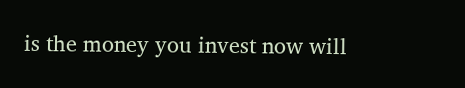is the money you invest now will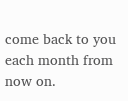come back to you each month from now on.